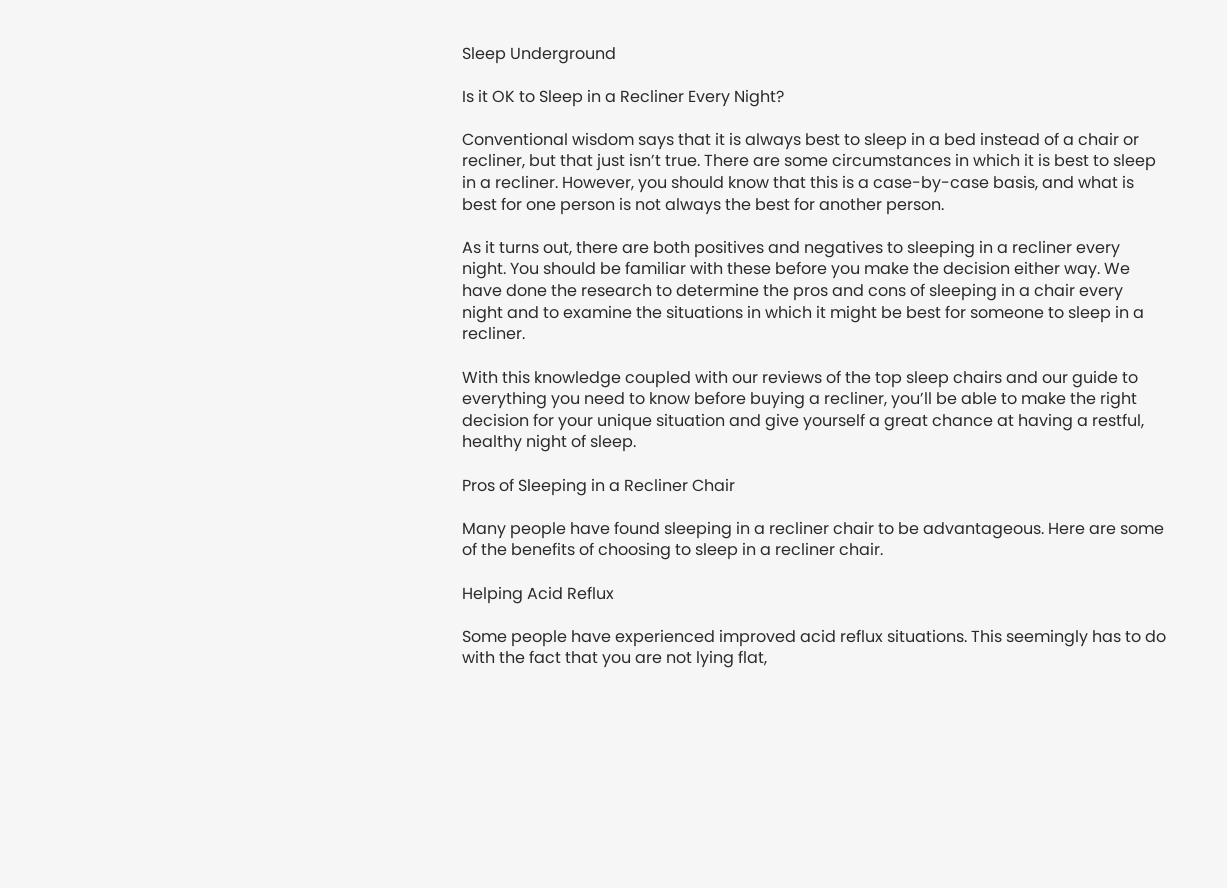Sleep Underground

Is it OK to Sleep in a Recliner Every Night?

Conventional wisdom says that it is always best to sleep in a bed instead of a chair or recliner, but that just isn’t true. There are some circumstances in which it is best to sleep in a recliner. However, you should know that this is a case-by-case basis, and what is best for one person is not always the best for another person.

As it turns out, there are both positives and negatives to sleeping in a recliner every night. You should be familiar with these before you make the decision either way. We have done the research to determine the pros and cons of sleeping in a chair every night and to examine the situations in which it might be best for someone to sleep in a recliner.

With this knowledge coupled with our reviews of the top sleep chairs and our guide to everything you need to know before buying a recliner, you’ll be able to make the right decision for your unique situation and give yourself a great chance at having a restful, healthy night of sleep.

Pros of Sleeping in a Recliner Chair

Many people have found sleeping in a recliner chair to be advantageous. Here are some of the benefits of choosing to sleep in a recliner chair.

Helping Acid Reflux

Some people have experienced improved acid reflux situations. This seemingly has to do with the fact that you are not lying flat,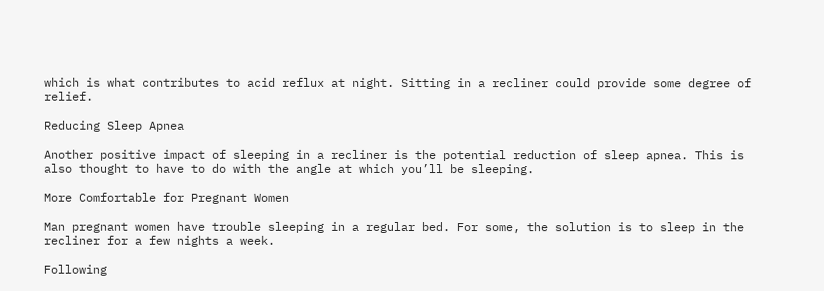which is what contributes to acid reflux at night. Sitting in a recliner could provide some degree of relief.

Reducing Sleep Apnea

Another positive impact of sleeping in a recliner is the potential reduction of sleep apnea. This is also thought to have to do with the angle at which you’ll be sleeping.

More Comfortable for Pregnant Women

Man pregnant women have trouble sleeping in a regular bed. For some, the solution is to sleep in the recliner for a few nights a week.

Following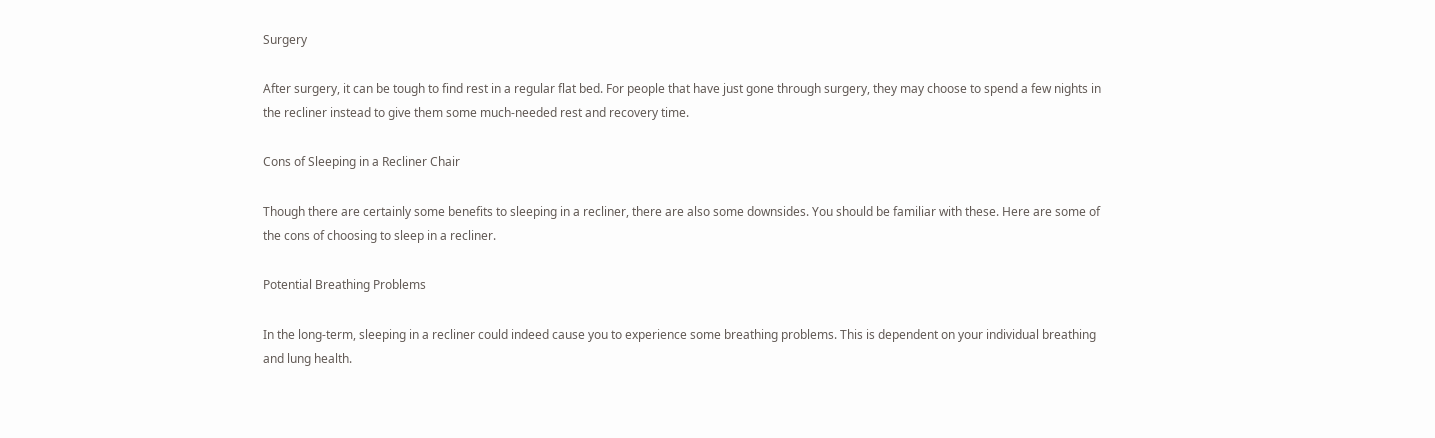Surgery

After surgery, it can be tough to find rest in a regular flat bed. For people that have just gone through surgery, they may choose to spend a few nights in the recliner instead to give them some much-needed rest and recovery time.

Cons of Sleeping in a Recliner Chair

Though there are certainly some benefits to sleeping in a recliner, there are also some downsides. You should be familiar with these. Here are some of the cons of choosing to sleep in a recliner.

Potential Breathing Problems

In the long-term, sleeping in a recliner could indeed cause you to experience some breathing problems. This is dependent on your individual breathing and lung health.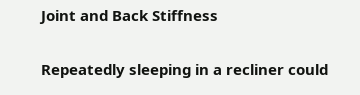Joint and Back Stiffness

Repeatedly sleeping in a recliner could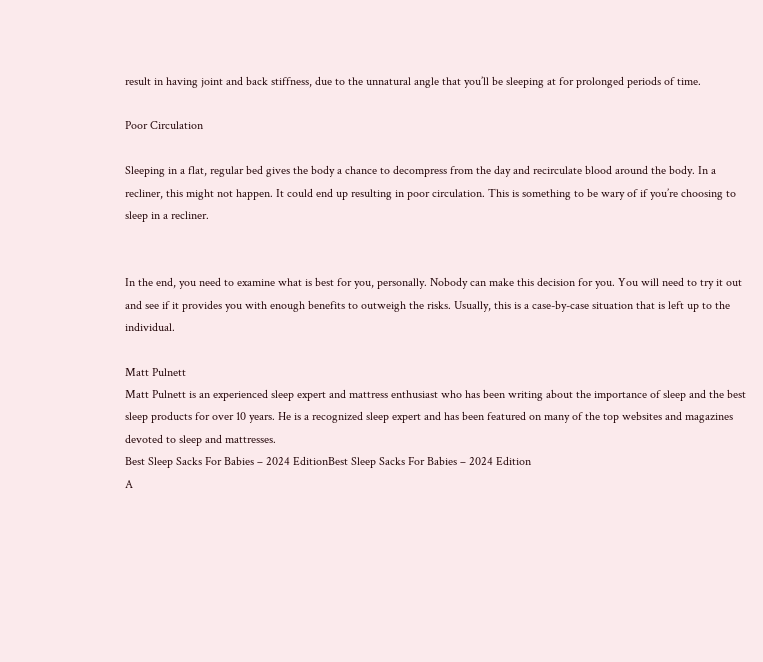result in having joint and back stiffness, due to the unnatural angle that you’ll be sleeping at for prolonged periods of time.

Poor Circulation

Sleeping in a flat, regular bed gives the body a chance to decompress from the day and recirculate blood around the body. In a recliner, this might not happen. It could end up resulting in poor circulation. This is something to be wary of if you’re choosing to sleep in a recliner.


In the end, you need to examine what is best for you, personally. Nobody can make this decision for you. You will need to try it out and see if it provides you with enough benefits to outweigh the risks. Usually, this is a case-by-case situation that is left up to the individual.

Matt Pulnett
Matt Pulnett is an experienced sleep expert and mattress enthusiast who has been writing about the importance of sleep and the best sleep products for over 10 years. He is a recognized sleep expert and has been featured on many of the top websites and magazines devoted to sleep and mattresses.
Best Sleep Sacks For Babies – 2024 EditionBest Sleep Sacks For Babies – 2024 Edition
A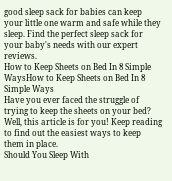good sleep sack for babies can keep your little one warm and safe while they sleep. Find the perfect sleep sack for your baby's needs with our expert reviews.
How to Keep Sheets on Bed In 8 Simple WaysHow to Keep Sheets on Bed In 8 Simple Ways
Have you ever faced the struggle of trying to keep the sheets on your bed? Well, this article is for you! Keep reading to find out the easiest ways to keep them in place.
Should You Sleep With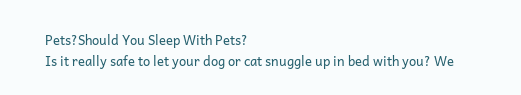Pets?Should You Sleep With Pets?
Is it really safe to let your dog or cat snuggle up in bed with you? We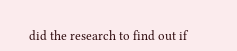did the research to find out if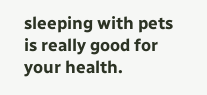sleeping with pets is really good for your health.